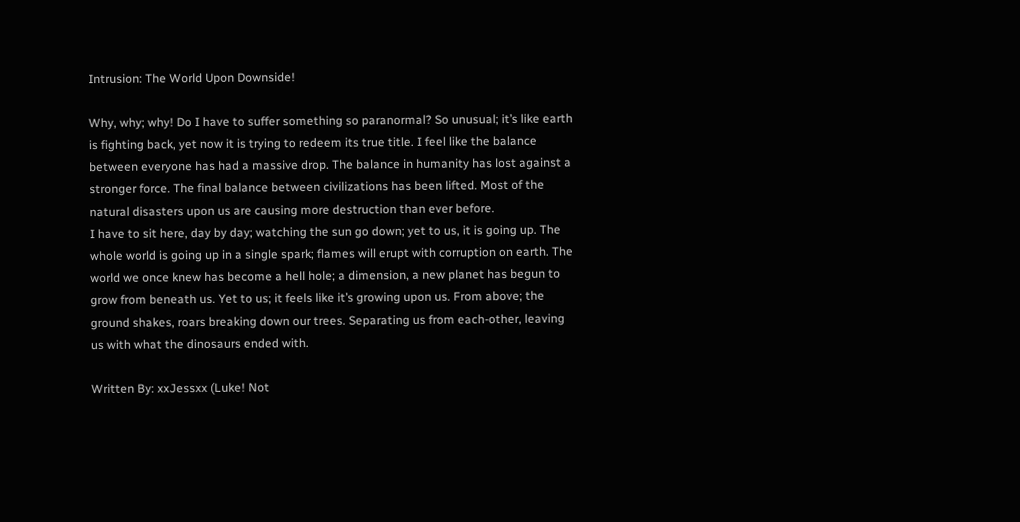Intrusion: The World Upon Downside!

Why, why; why! Do I have to suffer something so paranormal? So unusual; it’s like earth is fighting back, yet now it is trying to redeem its true title. I feel like the balance between everyone has had a massive drop. The balance in humanity has lost against a stronger force. The final balance between civilizations has been lifted. Most of the natural disasters upon us are causing more destruction than ever before.
I have to sit here, day by day; watching the sun go down; yet to us, it is going up. The whole world is going up in a single spark; flames will erupt with corruption on earth. The world we once knew has become a hell hole; a dimension, a new planet has begun to grow from beneath us. Yet to us; it feels like it’s growing upon us. From above; the ground shakes, roars breaking down our trees. Separating us from each-other, leaving us with what the dinosaurs ended with.

Written By: xxJessxx (Luke! Not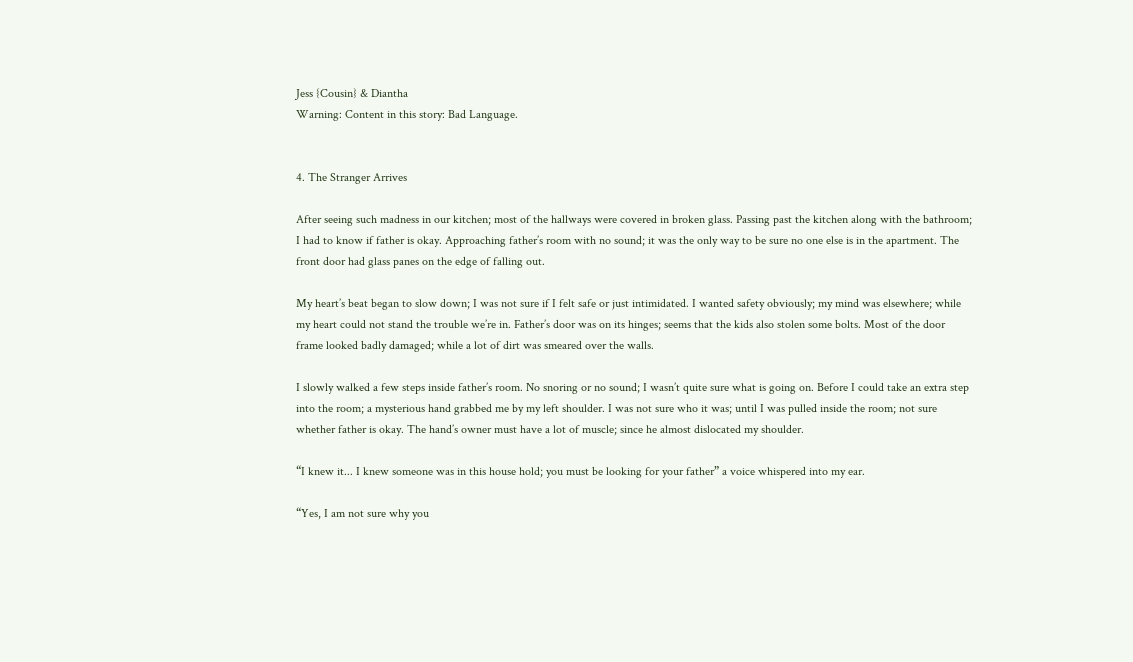Jess {Cousin} & Diantha
Warning: Content in this story: Bad Language.


4. The Stranger Arrives

After seeing such madness in our kitchen; most of the hallways were covered in broken glass. Passing past the kitchen along with the bathroom; I had to know if father is okay. Approaching father’s room with no sound; it was the only way to be sure no one else is in the apartment. The front door had glass panes on the edge of falling out.

My heart’s beat began to slow down; I was not sure if I felt safe or just intimidated. I wanted safety obviously; my mind was elsewhere; while my heart could not stand the trouble we’re in. Father’s door was on its hinges; seems that the kids also stolen some bolts. Most of the door frame looked badly damaged; while a lot of dirt was smeared over the walls.

I slowly walked a few steps inside father’s room. No snoring or no sound; I wasn’t quite sure what is going on. Before I could take an extra step into the room; a mysterious hand grabbed me by my left shoulder. I was not sure who it was; until I was pulled inside the room; not sure whether father is okay. The hand’s owner must have a lot of muscle; since he almost dislocated my shoulder.

“I knew it... I knew someone was in this house hold; you must be looking for your father” a voice whispered into my ear.

“Yes, I am not sure why you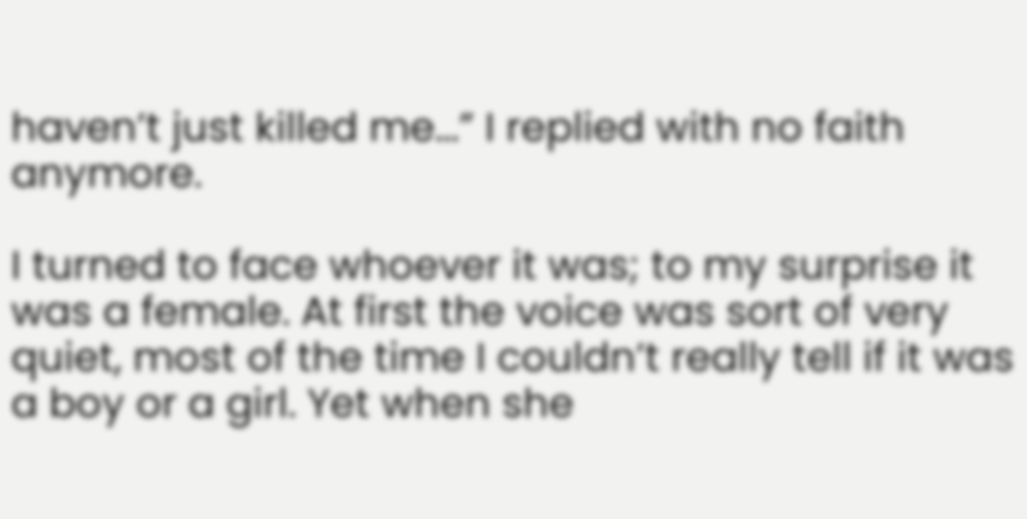haven’t just killed me...” I replied with no faith anymore.

I turned to face whoever it was; to my surprise it was a female. At first the voice was sort of very quiet, most of the time I couldn’t really tell if it was a boy or a girl. Yet when she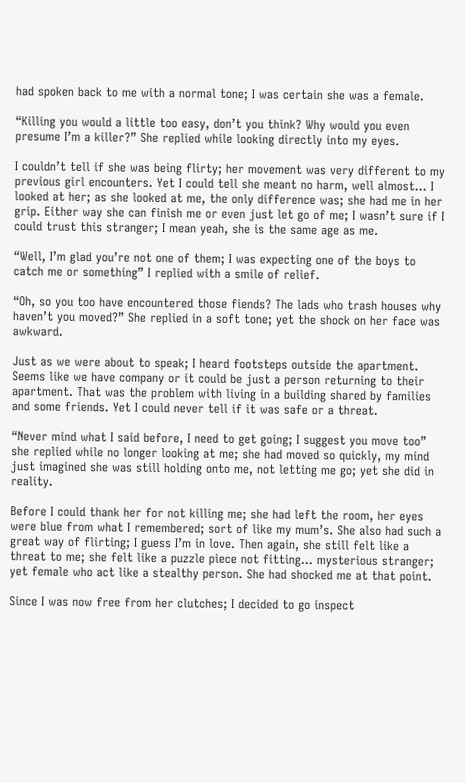had spoken back to me with a normal tone; I was certain she was a female.

“Killing you would a little too easy, don’t you think? Why would you even presume I’m a killer?” She replied while looking directly into my eyes.

I couldn’t tell if she was being flirty; her movement was very different to my previous girl encounters. Yet I could tell she meant no harm, well almost... I looked at her; as she looked at me, the only difference was; she had me in her grip. Either way she can finish me or even just let go of me; I wasn’t sure if I could trust this stranger; I mean yeah, she is the same age as me.

“Well, I’m glad you’re not one of them; I was expecting one of the boys to catch me or something” I replied with a smile of relief.

“Oh, so you too have encountered those fiends? The lads who trash houses why haven’t you moved?” She replied in a soft tone; yet the shock on her face was awkward.

Just as we were about to speak; I heard footsteps outside the apartment. Seems like we have company or it could be just a person returning to their apartment. That was the problem with living in a building shared by families and some friends. Yet I could never tell if it was safe or a threat.

“Never mind what I said before, I need to get going; I suggest you move too” she replied while no longer looking at me; she had moved so quickly, my mind just imagined she was still holding onto me, not letting me go; yet she did in reality.

Before I could thank her for not killing me; she had left the room, her eyes were blue from what I remembered; sort of like my mum’s. She also had such a great way of flirting; I guess I’m in love. Then again, she still felt like a threat to me; she felt like a puzzle piece not fitting... mysterious stranger; yet female who act like a stealthy person. She had shocked me at that point.

Since I was now free from her clutches; I decided to go inspect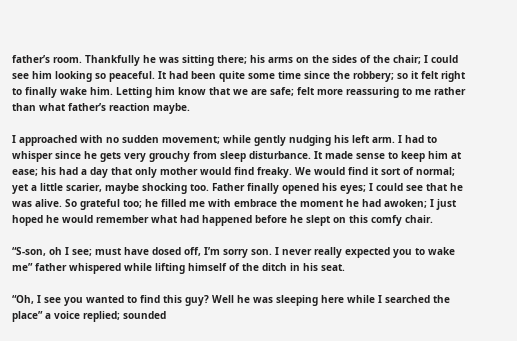father’s room. Thankfully he was sitting there; his arms on the sides of the chair; I could see him looking so peaceful. It had been quite some time since the robbery; so it felt right to finally wake him. Letting him know that we are safe; felt more reassuring to me rather than what father’s reaction maybe.

I approached with no sudden movement; while gently nudging his left arm. I had to whisper since he gets very grouchy from sleep disturbance. It made sense to keep him at ease; his had a day that only mother would find freaky. We would find it sort of normal; yet a little scarier, maybe shocking too. Father finally opened his eyes; I could see that he was alive. So grateful too; he filled me with embrace the moment he had awoken; I just hoped he would remember what had happened before he slept on this comfy chair.

“S-son, oh I see; must have dosed off, I’m sorry son. I never really expected you to wake me” father whispered while lifting himself of the ditch in his seat.

“Oh, I see you wanted to find this guy? Well he was sleeping here while I searched the place” a voice replied; sounded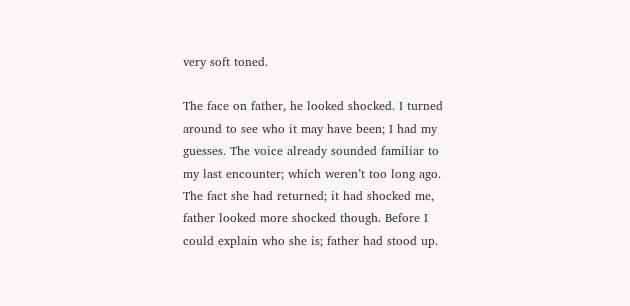very soft toned.

The face on father, he looked shocked. I turned around to see who it may have been; I had my guesses. The voice already sounded familiar to my last encounter; which weren’t too long ago. The fact she had returned; it had shocked me, father looked more shocked though. Before I could explain who she is; father had stood up.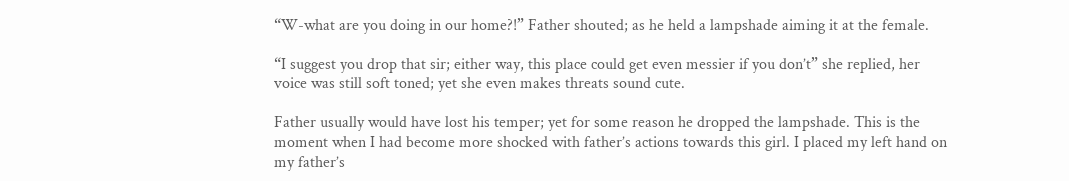“W-what are you doing in our home?!” Father shouted; as he held a lampshade aiming it at the female.

“I suggest you drop that sir; either way, this place could get even messier if you don’t” she replied, her voice was still soft toned; yet she even makes threats sound cute.

Father usually would have lost his temper; yet for some reason he dropped the lampshade. This is the moment when I had become more shocked with father’s actions towards this girl. I placed my left hand on my father’s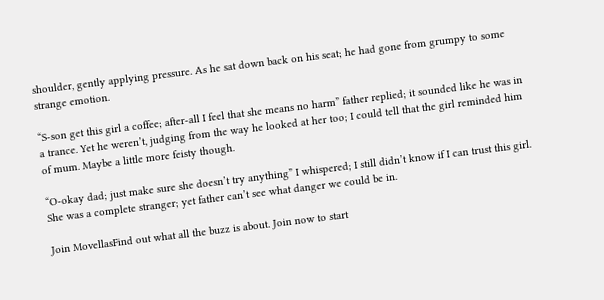shoulder, gently applying pressure. As he sat down back on his seat; he had gone from grumpy to some strange emotion.

“S-son get this girl a coffee; after-all I feel that she means no harm” father replied; it sounded like he was in a trance. Yet he weren’t, judging from the way he looked at her too; I could tell that the girl reminded him of mum. Maybe a little more feisty though.

“O-okay dad; just make sure she doesn’t try anything” I whispered; I still didn’t know if I can trust this girl. She was a complete stranger; yet father can’t see what danger we could be in.

Join MovellasFind out what all the buzz is about. Join now to start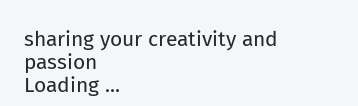sharing your creativity and passion
Loading ...